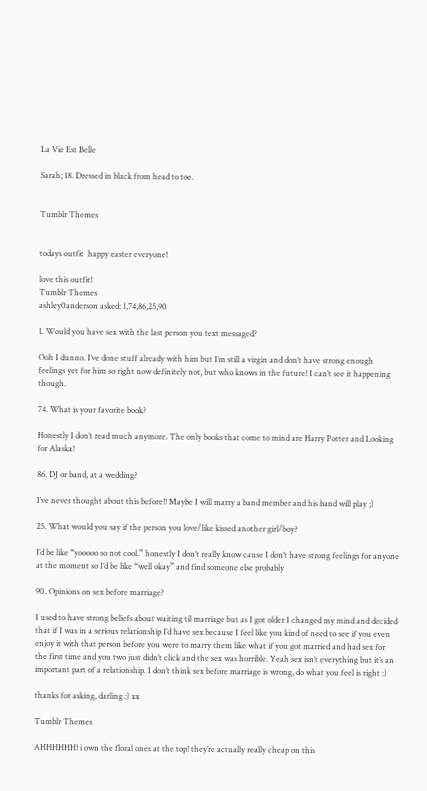La Vie Est Belle

Sarah; 18. Dressed in black from head to toe.


Tumblr Themes


todays outfit  happy easter everyone!

love this outfit!
Tumblr Themes
ashley0anderson asked: 1,74,86,25,90

1. Would you have sex with the last person you text messaged?

Ooh I dunno. I’ve done stuff already with him but I’m still a virgin and don’t have strong enough feelings yet for him so right now definitely not, but who knows in the future! I can’t see it happening though.

74. What is your favorite book?

Honestly I don’t read much anymore. The only books that come to mind are Harry Potter and Looking for Alaska!

86. DJ or band, at a wedding?

I’ve never thought about this before!! Maybe I will marry a band member and his band will play ;)

25. What would you say if the person you love/like kissed another girl/boy?

I’d be like “yooooo so not cool.” honestly I don’t really know cause I don’t have strong feelings for anyone at the moment so I’d be like “well okay” and find someone else probably

90. Opinions on sex before marriage?

I used to have strong beliefs about waiting til marriage but as I got older I changed my mind and decided that if I was in a serious relationship I’d have sex because I feel like you kind of need to see if you even enjoy it with that person before you were to marry them like what if you got married and had sex for the first time and you two just didn’t click and the sex was horrible. Yeah sex isn’t everything but it’s an important part of a relationship. I don’t think sex before marriage is wrong, do what you feel is right :)

thanks for asking, darling :) xx

Tumblr Themes

AHHHHHH! i own the floral ones at the top! they’re actually really cheap on this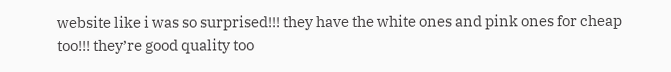website like i was so surprised!!! they have the white ones and pink ones for cheap too!!! they’re good quality too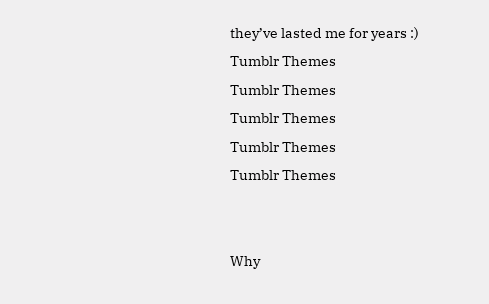they’ve lasted me for years :)
Tumblr Themes
Tumblr Themes
Tumblr Themes
Tumblr Themes
Tumblr Themes


Why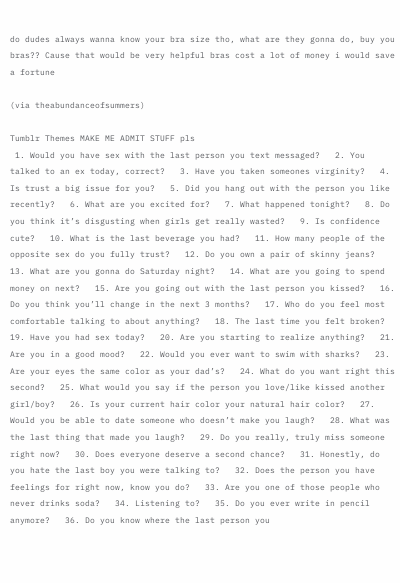do dudes always wanna know your bra size tho, what are they gonna do, buy you bras?? Cause that would be very helpful bras cost a lot of money i would save a fortune

(via theabundanceofsummers)

Tumblr Themes MAKE ME ADMIT STUFF pls
 1. Would you have sex with the last person you text messaged?   2. You talked to an ex today, correct?   3. Have you taken someones virginity?   4. Is trust a big issue for you?   5. Did you hang out with the person you like recently?   6. What are you excited for?   7. What happened tonight?   8. Do you think it’s disgusting when girls get really wasted?   9. Is confidence cute?   10. What is the last beverage you had?   11. How many people of the opposite sex do you fully trust?   12. Do you own a pair of skinny jeans?   13. What are you gonna do Saturday night?   14. What are you going to spend money on next?   15. Are you going out with the last person you kissed?   16. Do you think you’ll change in the next 3 months?   17. Who do you feel most comfortable talking to about anything?   18. The last time you felt broken?   19. Have you had sex today?   20. Are you starting to realize anything?   21. Are you in a good mood?   22. Would you ever want to swim with sharks?   23. Are your eyes the same color as your dad’s?   24. What do you want right this second?   25. What would you say if the person you love/like kissed another girl/boy?   26. Is your current hair color your natural hair color?   27. Would you be able to date someone who doesn’t make you laugh?   28. What was the last thing that made you laugh?   29. Do you really, truly miss someone right now?   30. Does everyone deserve a second chance?   31. Honestly, do you hate the last boy you were talking to?   32. Does the person you have feelings for right now, know you do?   33. Are you one of those people who never drinks soda?   34. Listening to?   35. Do you ever write in pencil anymore?   36. Do you know where the last person you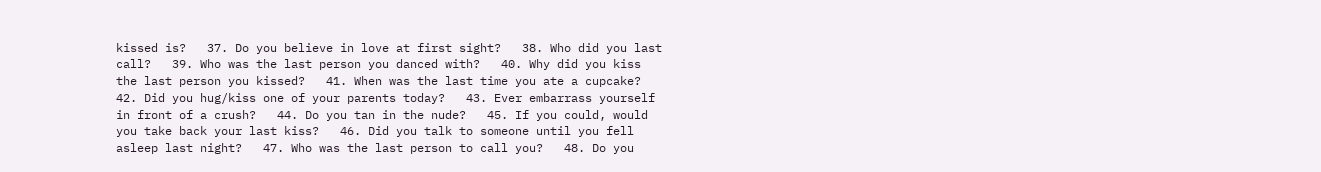kissed is?   37. Do you believe in love at first sight?   38. Who did you last call?   39. Who was the last person you danced with?   40. Why did you kiss the last person you kissed?   41. When was the last time you ate a cupcake?   42. Did you hug/kiss one of your parents today?   43. Ever embarrass yourself in front of a crush?   44. Do you tan in the nude?   45. If you could, would you take back your last kiss?   46. Did you talk to someone until you fell asleep last night?   47. Who was the last person to call you?   48. Do you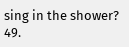sing in the shower?   49.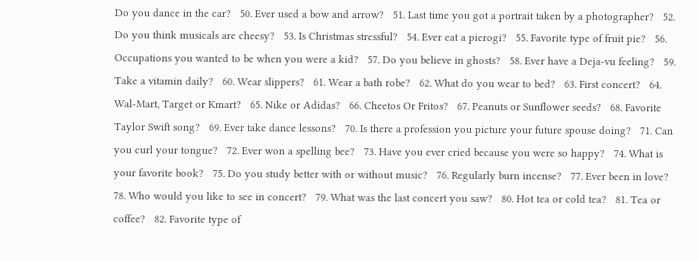Do you dance in the car?   50. Ever used a bow and arrow?   51. Last time you got a portrait taken by a photographer?   52. Do you think musicals are cheesy?   53. Is Christmas stressful?   54. Ever eat a pierogi?   55. Favorite type of fruit pie?   56. Occupations you wanted to be when you were a kid?   57. Do you believe in ghosts?   58. Ever have a Deja-vu feeling?   59. Take a vitamin daily?   60. Wear slippers?   61. Wear a bath robe?   62. What do you wear to bed?   63. First concert?   64. Wal-Mart, Target or Kmart?   65. Nike or Adidas?   66. Cheetos Or Fritos?   67. Peanuts or Sunflower seeds?   68. Favorite Taylor Swift song?   69. Ever take dance lessons?   70. Is there a profession you picture your future spouse doing?   71. Can you curl your tongue?   72. Ever won a spelling bee?   73. Have you ever cried because you were so happy?   74. What is your favorite book?   75. Do you study better with or without music?   76. Regularly burn incense?   77. Ever been in love?   78. Who would you like to see in concert?   79. What was the last concert you saw?   80. Hot tea or cold tea?   81. Tea or coffee?   82. Favorite type of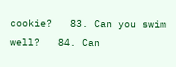cookie?   83. Can you swim well?   84. Can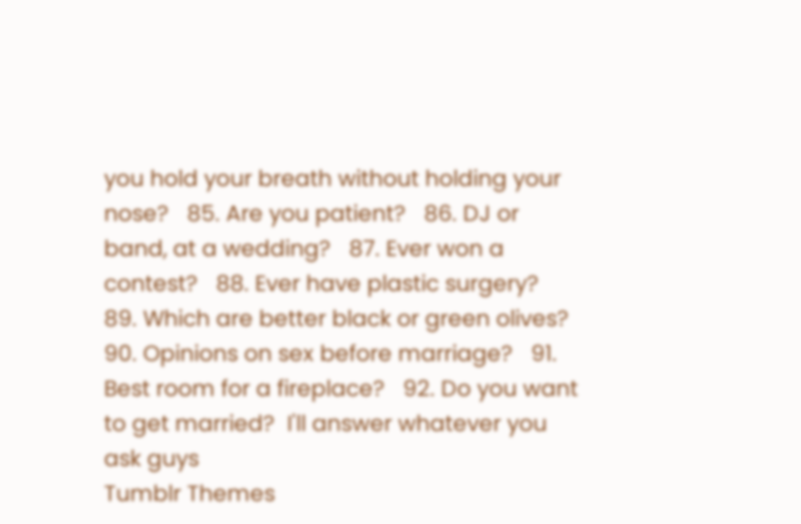you hold your breath without holding your nose?   85. Are you patient?   86. DJ or band, at a wedding?   87. Ever won a contest?   88. Ever have plastic surgery?   89. Which are better black or green olives?   90. Opinions on sex before marriage?   91. Best room for a fireplace?   92. Do you want to get married?  I'll answer whatever you ask guys
Tumblr Themes